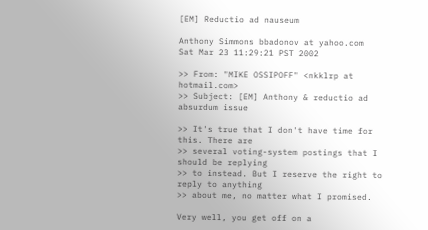[EM] Reductio ad nauseum

Anthony Simmons bbadonov at yahoo.com
Sat Mar 23 11:29:21 PST 2002

>> From: "MIKE OSSIPOFF" <nkklrp at hotmail.com>
>> Subject: [EM] Anthony & reductio ad absurdum issue

>> It's true that I don't have time for this. There are
>> several voting-system postings that I should be replying
>> to instead. But I reserve the right to reply to anything
>> about me, no matter what I promised.

Very well, you get off on a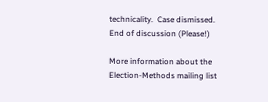technicality.  Case dismissed.
End of discussion (Please!)

More information about the Election-Methods mailing list